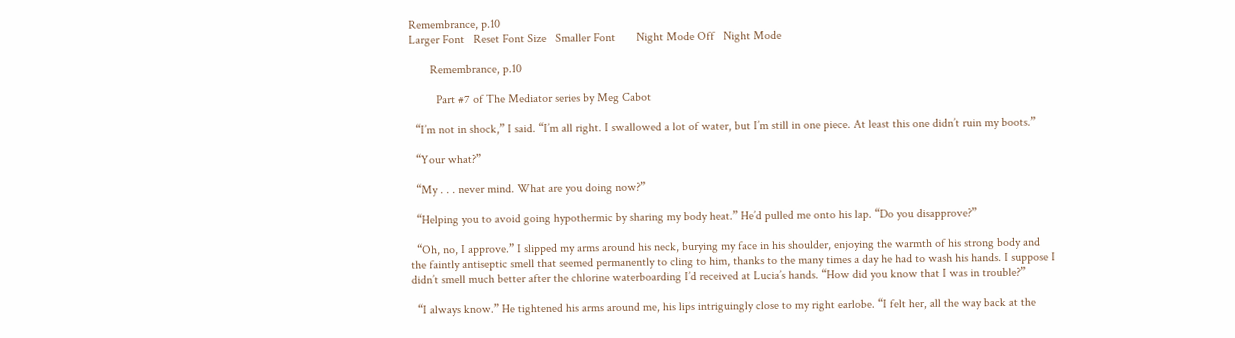Remembrance, p.10
Larger Font   Reset Font Size   Smaller Font       Night Mode Off   Night Mode

       Remembrance, p.10

         Part #7 of The Mediator series by Meg Cabot

  “I’m not in shock,” I said. “I’m all right. I swallowed a lot of water, but I’m still in one piece. At least this one didn’t ruin my boots.”

  “Your what?”

  “My . . . never mind. What are you doing now?”

  “Helping you to avoid going hypothermic by sharing my body heat.” He’d pulled me onto his lap. “Do you disapprove?”

  “Oh, no, I approve.” I slipped my arms around his neck, burying my face in his shoulder, enjoying the warmth of his strong body and the faintly antiseptic smell that seemed permanently to cling to him, thanks to the many times a day he had to wash his hands. I suppose I didn’t smell much better after the chlorine waterboarding I’d received at Lucia’s hands. “How did you know that I was in trouble?”

  “I always know.” He tightened his arms around me, his lips intriguingly close to my right earlobe. “I felt her, all the way back at the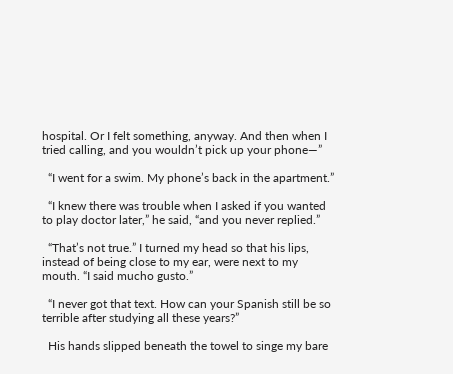hospital. Or I felt something, anyway. And then when I tried calling, and you wouldn’t pick up your phone—”

  “I went for a swim. My phone’s back in the apartment.”

  “I knew there was trouble when I asked if you wanted to play doctor later,” he said, “and you never replied.”

  “That’s not true.” I turned my head so that his lips, instead of being close to my ear, were next to my mouth. “I said mucho gusto.”

  “I never got that text. How can your Spanish still be so terrible after studying all these years?”

  His hands slipped beneath the towel to singe my bare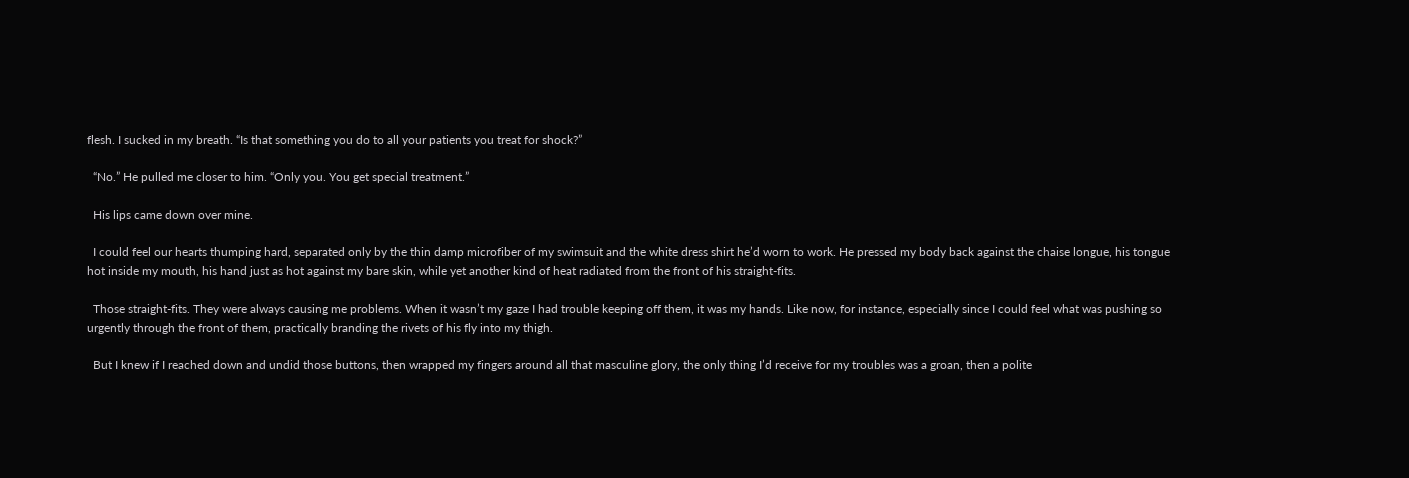flesh. I sucked in my breath. “Is that something you do to all your patients you treat for shock?”

  “No.” He pulled me closer to him. “Only you. You get special treatment.”

  His lips came down over mine.

  I could feel our hearts thumping hard, separated only by the thin damp microfiber of my swimsuit and the white dress shirt he’d worn to work. He pressed my body back against the chaise longue, his tongue hot inside my mouth, his hand just as hot against my bare skin, while yet another kind of heat radiated from the front of his straight-fits.

  Those straight-fits. They were always causing me problems. When it wasn’t my gaze I had trouble keeping off them, it was my hands. Like now, for instance, especially since I could feel what was pushing so urgently through the front of them, practically branding the rivets of his fly into my thigh.

  But I knew if I reached down and undid those buttons, then wrapped my fingers around all that masculine glory, the only thing I’d receive for my troubles was a groan, then a polite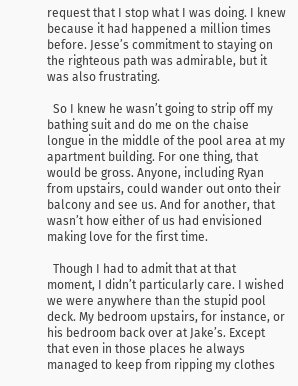request that I stop what I was doing. I knew because it had happened a million times before. Jesse’s commitment to staying on the righteous path was admirable, but it was also frustrating.

  So I knew he wasn’t going to strip off my bathing suit and do me on the chaise longue in the middle of the pool area at my apartment building. For one thing, that would be gross. Anyone, including Ryan from upstairs, could wander out onto their balcony and see us. And for another, that wasn’t how either of us had envisioned making love for the first time.

  Though I had to admit that at that moment, I didn’t particularly care. I wished we were anywhere than the stupid pool deck. My bedroom upstairs, for instance, or his bedroom back over at Jake’s. Except that even in those places he always managed to keep from ripping my clothes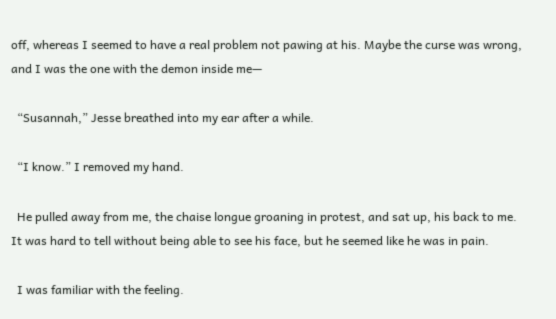off, whereas I seemed to have a real problem not pawing at his. Maybe the curse was wrong, and I was the one with the demon inside me—

  “Susannah,” Jesse breathed into my ear after a while.

  “I know.” I removed my hand.

  He pulled away from me, the chaise longue groaning in protest, and sat up, his back to me. It was hard to tell without being able to see his face, but he seemed like he was in pain.

  I was familiar with the feeling.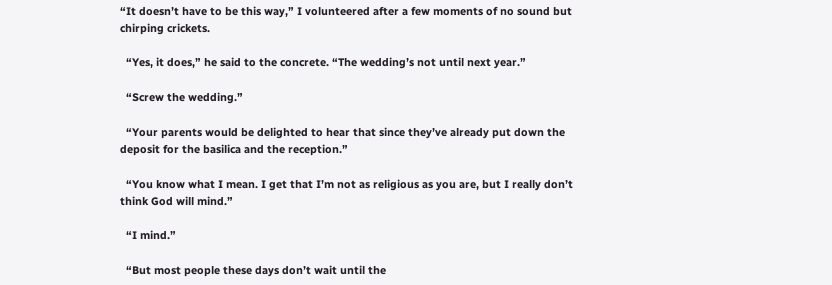“It doesn’t have to be this way,” I volunteered after a few moments of no sound but chirping crickets.

  “Yes, it does,” he said to the concrete. “The wedding’s not until next year.”

  “Screw the wedding.”

  “Your parents would be delighted to hear that since they’ve already put down the deposit for the basilica and the reception.”

  “You know what I mean. I get that I’m not as religious as you are, but I really don’t think God will mind.”

  “I mind.”

  “But most people these days don’t wait until the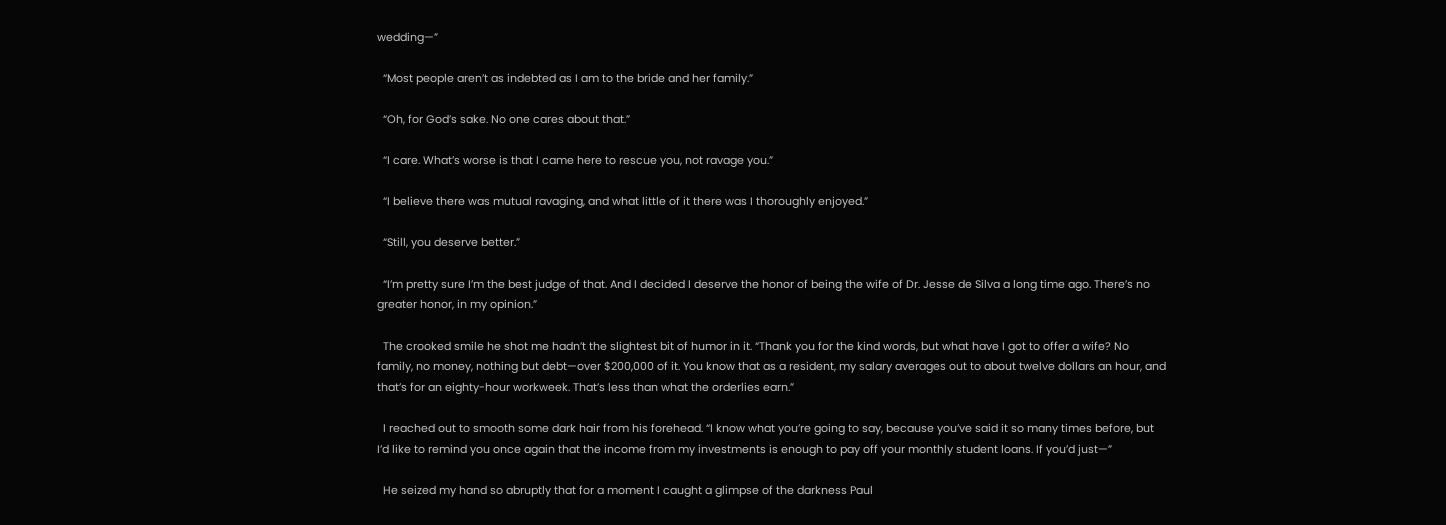wedding—”

  “Most people aren’t as indebted as I am to the bride and her family.”

  “Oh, for God’s sake. No one cares about that.”

  “I care. What’s worse is that I came here to rescue you, not ravage you.”

  “I believe there was mutual ravaging, and what little of it there was I thoroughly enjoyed.”

  “Still, you deserve better.”

  “I’m pretty sure I’m the best judge of that. And I decided I deserve the honor of being the wife of Dr. Jesse de Silva a long time ago. There’s no greater honor, in my opinion.”

  The crooked smile he shot me hadn’t the slightest bit of humor in it. “Thank you for the kind words, but what have I got to offer a wife? No family, no money, nothing but debt—over $200,000 of it. You know that as a resident, my salary averages out to about twelve dollars an hour, and that’s for an eighty-hour workweek. That’s less than what the orderlies earn.”

  I reached out to smooth some dark hair from his forehead. “I know what you’re going to say, because you’ve said it so many times before, but I’d like to remind you once again that the income from my investments is enough to pay off your monthly student loans. If you’d just—”

  He seized my hand so abruptly that for a moment I caught a glimpse of the darkness Paul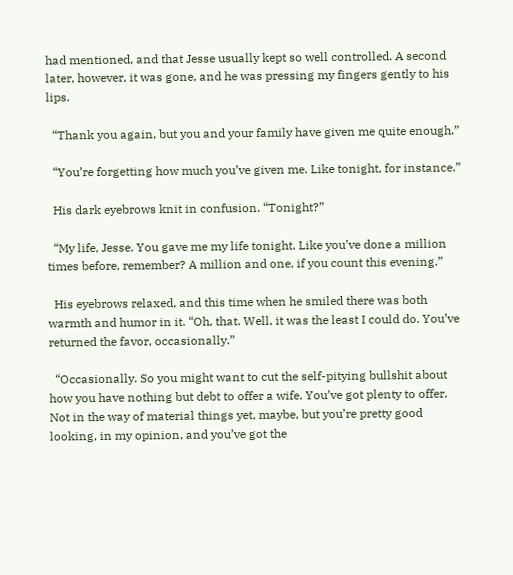had mentioned, and that Jesse usually kept so well controlled. A second later, however, it was gone, and he was pressing my fingers gently to his lips.

  “Thank you again, but you and your family have given me quite enough.”

  “You’re forgetting how much you’ve given me. Like tonight, for instance.”

  His dark eyebrows knit in confusion. “Tonight?”

  “My life, Jesse. You gave me my life tonight. Like you’ve done a million times before, remember? A million and one, if you count this evening.”

  His eyebrows relaxed, and this time when he smiled there was both warmth and humor in it. “Oh, that. Well, it was the least I could do. You’ve returned the favor, occasionally.”

  “Occasionally. So you might want to cut the self-pitying bullshit about how you have nothing but debt to offer a wife. You’ve got plenty to offer. Not in the way of material things yet, maybe, but you’re pretty good looking, in my opinion, and you’ve got the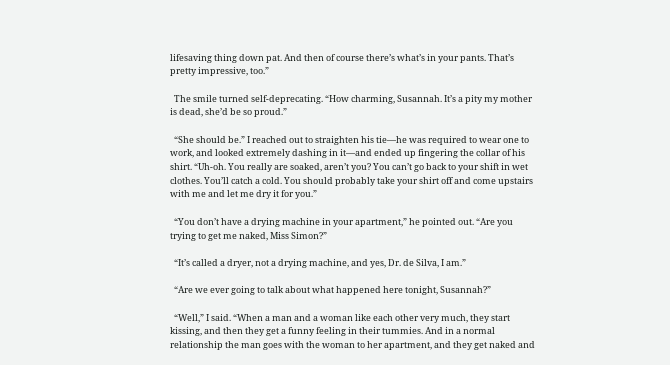lifesaving thing down pat. And then of course there’s what’s in your pants. That’s pretty impressive, too.”

  The smile turned self-deprecating. “How charming, Susannah. It’s a pity my mother is dead, she’d be so proud.”

  “She should be.” I reached out to straighten his tie—he was required to wear one to work, and looked extremely dashing in it—and ended up fingering the collar of his shirt. “Uh-oh. You really are soaked, aren’t you? You can’t go back to your shift in wet clothes. You’ll catch a cold. You should probably take your shirt off and come upstairs with me and let me dry it for you.”

  “You don’t have a drying machine in your apartment,” he pointed out. “Are you trying to get me naked, Miss Simon?”

  “It’s called a dryer, not a drying machine, and yes, Dr. de Silva, I am.”

  “Are we ever going to talk about what happened here tonight, Susannah?”

  “Well,” I said. “When a man and a woman like each other very much, they start kissing, and then they get a funny feeling in their tummies. And in a normal relationship the man goes with the woman to her apartment, and they get naked and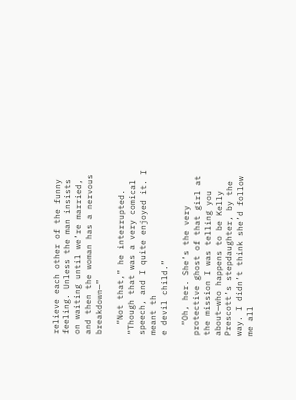relieve each other of the funny feeling. Unless the man insists on waiting until we’re married, and then the woman has a nervous breakdown—”

  “Not that,” he interrupted. “Though that was a very comical speech, and I quite enjoyed it. I meant th
e devil child.”

  “Oh, her. She’s the very protective ghost of that girl at the mission I was telling you about—who happens to be Kelly Prescott’s stepdaughter, by the way. I didn’t think she’d follow me all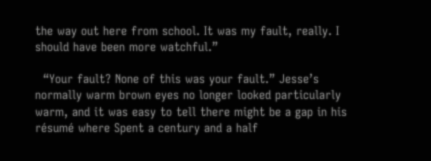the way out here from school. It was my fault, really. I should have been more watchful.”

  “Your fault? None of this was your fault.” Jesse’s normally warm brown eyes no longer looked particularly warm, and it was easy to tell there might be a gap in his résumé where Spent a century and a half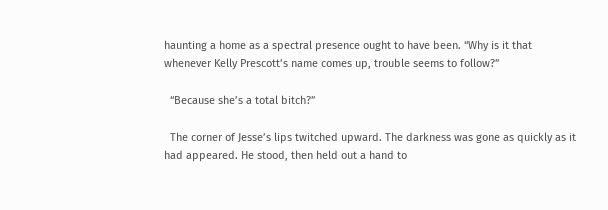haunting a home as a spectral presence ought to have been. “Why is it that whenever Kelly Prescott’s name comes up, trouble seems to follow?”

  “Because she’s a total bitch?”

  The corner of Jesse’s lips twitched upward. The darkness was gone as quickly as it had appeared. He stood, then held out a hand to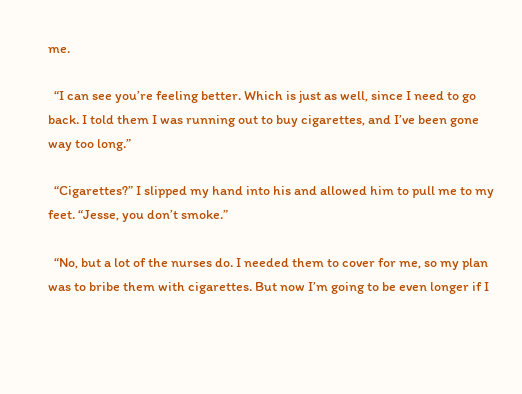me.

  “I can see you’re feeling better. Which is just as well, since I need to go back. I told them I was running out to buy cigarettes, and I’ve been gone way too long.”

  “Cigarettes?” I slipped my hand into his and allowed him to pull me to my feet. “Jesse, you don’t smoke.”

  “No, but a lot of the nurses do. I needed them to cover for me, so my plan was to bribe them with cigarettes. But now I’m going to be even longer if I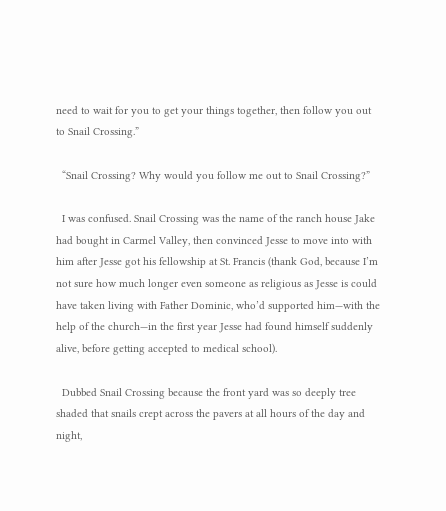need to wait for you to get your things together, then follow you out to Snail Crossing.”

  “Snail Crossing? Why would you follow me out to Snail Crossing?”

  I was confused. Snail Crossing was the name of the ranch house Jake had bought in Carmel Valley, then convinced Jesse to move into with him after Jesse got his fellowship at St. Francis (thank God, because I’m not sure how much longer even someone as religious as Jesse is could have taken living with Father Dominic, who’d supported him—with the help of the church—in the first year Jesse had found himself suddenly alive, before getting accepted to medical school).

  Dubbed Snail Crossing because the front yard was so deeply tree shaded that snails crept across the pavers at all hours of the day and night,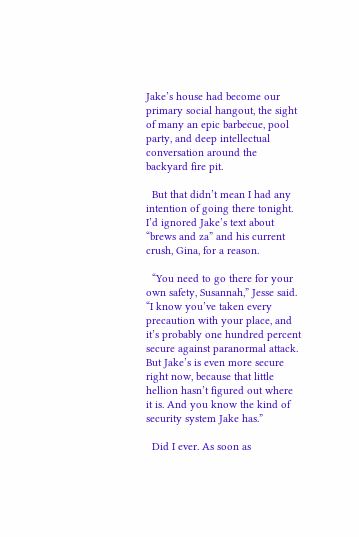Jake’s house had become our primary social hangout, the sight of many an epic barbecue, pool party, and deep intellectual conversation around the backyard fire pit.

  But that didn’t mean I had any intention of going there tonight. I’d ignored Jake’s text about “brews and za” and his current crush, Gina, for a reason.

  “You need to go there for your own safety, Susannah,” Jesse said. “I know you’ve taken every precaution with your place, and it’s probably one hundred percent secure against paranormal attack. But Jake’s is even more secure right now, because that little hellion hasn’t figured out where it is. And you know the kind of security system Jake has.”

  Did I ever. As soon as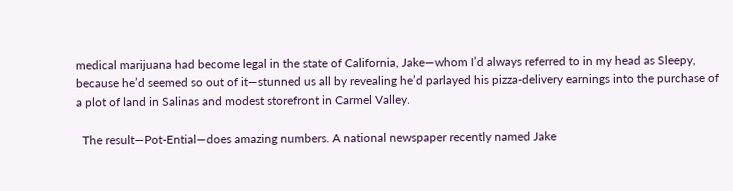medical marijuana had become legal in the state of California, Jake—whom I’d always referred to in my head as Sleepy, because he’d seemed so out of it—stunned us all by revealing he’d parlayed his pizza-delivery earnings into the purchase of a plot of land in Salinas and modest storefront in Carmel Valley.

  The result—Pot-Ential—does amazing numbers. A national newspaper recently named Jake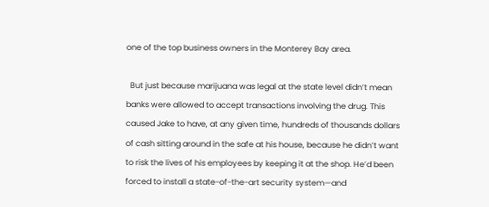one of the top business owners in the Monterey Bay area.

  But just because marijuana was legal at the state level didn’t mean banks were allowed to accept transactions involving the drug. This caused Jake to have, at any given time, hundreds of thousands dollars of cash sitting around in the safe at his house, because he didn’t want to risk the lives of his employees by keeping it at the shop. He’d been forced to install a state-of-the-art security system—and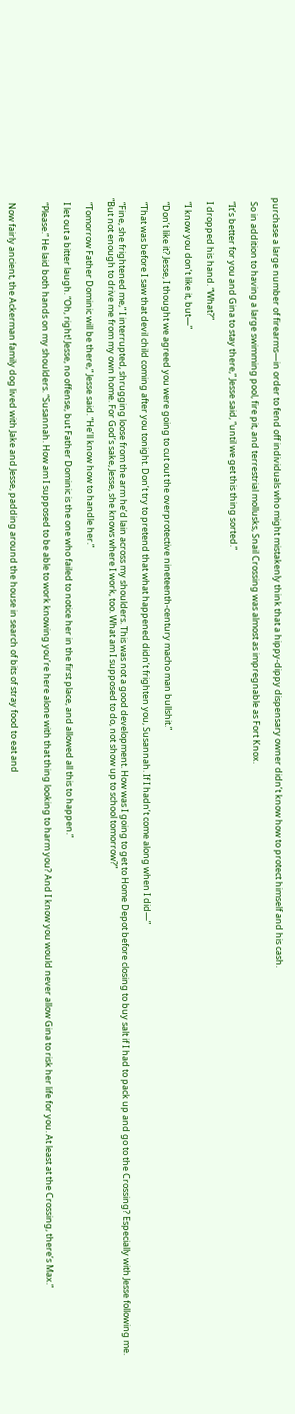purchase a large number of firearms—in order to fend off individuals who might mistakenly think that a hippy-dippy dispensary owner didn’t know how to protect himself and his cash.

  So in addition to having a large swimming pool, fire pit, and terrestrial mollusks, Snail Crossing was almost as impregnable as Fort Knox.

  “It’s better for you and Gina to stay there,” Jesse said, “until we get this thing sorted.”

  I dropped his hand. “What?”

  “I know you don’t like it, but—”

  “Don’t like it? Jesse, I thought we agreed you were going to cut out the overprotective nineteenth-century macho man bullshit.”

  “That was before I saw that devil child coming after you tonight. Don’t try to pretend that what happened didn’t frighten you, Susannah. If I hadn’t come along when I did—”

  “Fine, she frightened me,” I interrupted, shrugging loose from the arm he’d lain across my shoulders. This was not a good development. How was I going to get to Home Depot before closing to buy salt if I had to pack up and go to the Crossing? Especially with Jesse following me. “But not enough to drive me from my own home. For God’s sake, Jesse, she knows where I work, too. What am I supposed to do, not show up to school tomorrow?”

  “Tomorrow Father Dominic will be there,” Jesse said. “He’ll know how to handle her.”

  I let out a bitter laugh. “Oh, right! Jesse, no offense, but Father Dominic is the one who failed to notice her in the first place, and allowed all this to happen.”

  “Please.” He laid both hands on my shoulders. “Susannah. How am I supposed to be able to work knowing you’re here alone with that thing looking to harm you? And I know you would never allow Gina to risk her life for you. At least at the Crossing, there’s Max.”


  Now fairly ancient, the Ackerman family dog lived with Jake and Jesse, padding around the house in search of bits of stray food to eat and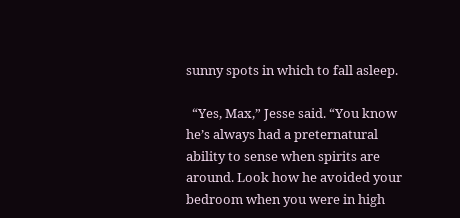sunny spots in which to fall asleep.

  “Yes, Max,” Jesse said. “You know he’s always had a preternatural ability to sense when spirits are around. Look how he avoided your bedroom when you were in high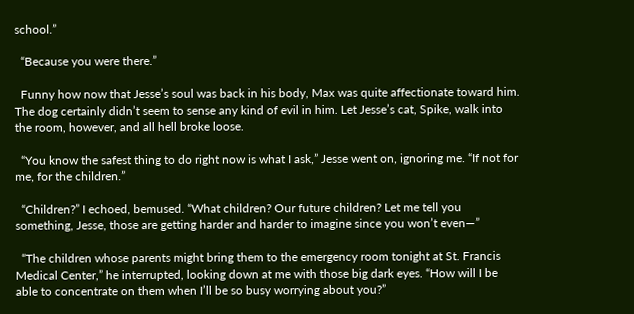school.”

  “Because you were there.”

  Funny how now that Jesse’s soul was back in his body, Max was quite affectionate toward him. The dog certainly didn’t seem to sense any kind of evil in him. Let Jesse’s cat, Spike, walk into the room, however, and all hell broke loose.

  “You know the safest thing to do right now is what I ask,” Jesse went on, ignoring me. “If not for me, for the children.”

  “Children?” I echoed, bemused. “What children? Our future children? Let me tell you something, Jesse, those are getting harder and harder to imagine since you won’t even—”

  “The children whose parents might bring them to the emergency room tonight at St. Francis Medical Center,” he interrupted, looking down at me with those big dark eyes. “How will I be able to concentrate on them when I’ll be so busy worrying about you?”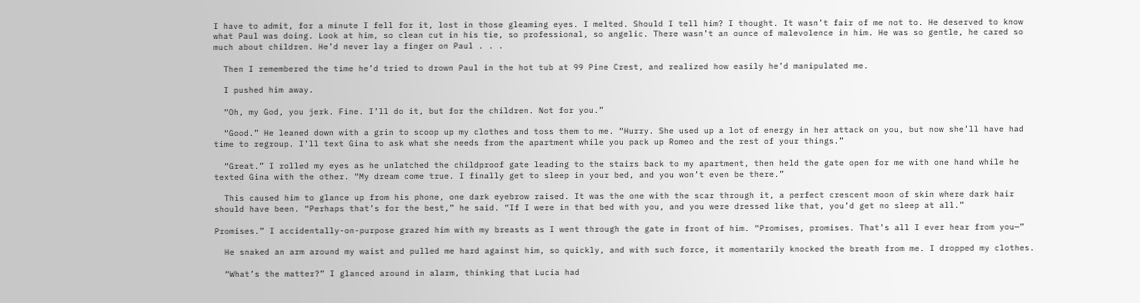I have to admit, for a minute I fell for it, lost in those gleaming eyes. I melted. Should I tell him? I thought. It wasn’t fair of me not to. He deserved to know what Paul was doing. Look at him, so clean cut in his tie, so professional, so angelic. There wasn’t an ounce of malevolence in him. He was so gentle, he cared so much about children. He’d never lay a finger on Paul . . .

  Then I remembered the time he’d tried to drown Paul in the hot tub at 99 Pine Crest, and realized how easily he’d manipulated me.

  I pushed him away.

  “Oh, my God, you jerk. Fine. I’ll do it, but for the children. Not for you.”

  “Good.” He leaned down with a grin to scoop up my clothes and toss them to me. “Hurry. She used up a lot of energy in her attack on you, but now she’ll have had time to regroup. I’ll text Gina to ask what she needs from the apartment while you pack up Romeo and the rest of your things.”

  “Great.” I rolled my eyes as he unlatched the childproof gate leading to the stairs back to my apartment, then held the gate open for me with one hand while he texted Gina with the other. “My dream come true. I finally get to sleep in your bed, and you won’t even be there.”

  This caused him to glance up from his phone, one dark eyebrow raised. It was the one with the scar through it, a perfect crescent moon of skin where dark hair should have been. “Perhaps that’s for the best,” he said. “If I were in that bed with you, and you were dressed like that, you’d get no sleep at all.”

Promises.” I accidentally-on-purpose grazed him with my breasts as I went through the gate in front of him. “Promises, promises. That’s all I ever hear from you—”

  He snaked an arm around my waist and pulled me hard against him, so quickly, and with such force, it momentarily knocked the breath from me. I dropped my clothes.

  “What’s the matter?” I glanced around in alarm, thinking that Lucia had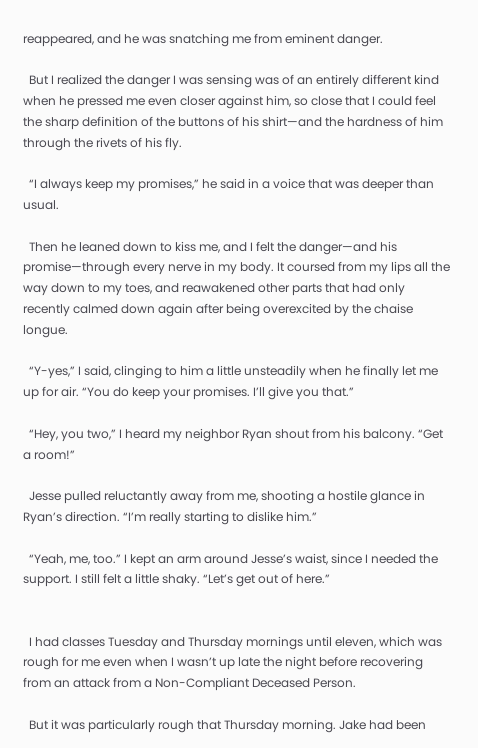reappeared, and he was snatching me from eminent danger.

  But I realized the danger I was sensing was of an entirely different kind when he pressed me even closer against him, so close that I could feel the sharp definition of the buttons of his shirt—and the hardness of him through the rivets of his fly.

  “I always keep my promises,” he said in a voice that was deeper than usual.

  Then he leaned down to kiss me, and I felt the danger—and his promise—through every nerve in my body. It coursed from my lips all the way down to my toes, and reawakened other parts that had only recently calmed down again after being overexcited by the chaise longue.

  “Y-yes,” I said, clinging to him a little unsteadily when he finally let me up for air. “You do keep your promises. I’ll give you that.”

  “Hey, you two,” I heard my neighbor Ryan shout from his balcony. “Get a room!”

  Jesse pulled reluctantly away from me, shooting a hostile glance in Ryan’s direction. “I’m really starting to dislike him.”

  “Yeah, me, too.” I kept an arm around Jesse’s waist, since I needed the support. I still felt a little shaky. “Let’s get out of here.”


  I had classes Tuesday and Thursday mornings until eleven, which was rough for me even when I wasn’t up late the night before recovering from an attack from a Non-Compliant Deceased Person.

  But it was particularly rough that Thursday morning. Jake had been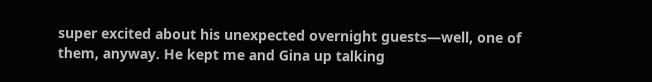super excited about his unexpected overnight guests—well, one of them, anyway. He kept me and Gina up talking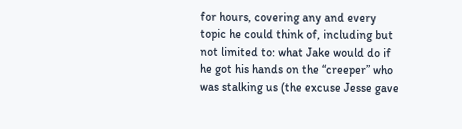for hours, covering any and every topic he could think of, including but not limited to: what Jake would do if he got his hands on the “creeper” who was stalking us (the excuse Jesse gave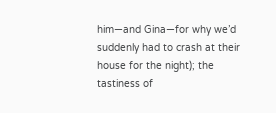him—and Gina—for why we’d suddenly had to crash at their house for the night); the tastiness of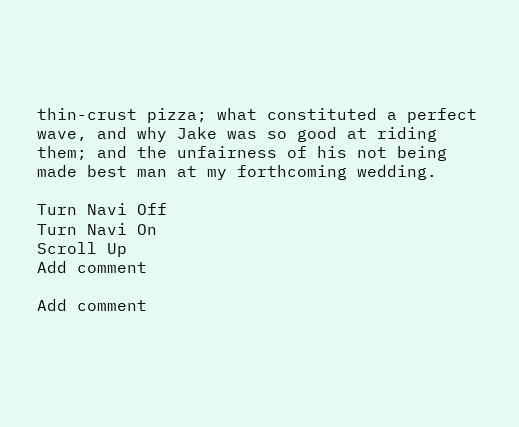thin-crust pizza; what constituted a perfect wave, and why Jake was so good at riding them; and the unfairness of his not being made best man at my forthcoming wedding.

Turn Navi Off
Turn Navi On
Scroll Up
Add comment

Add comment